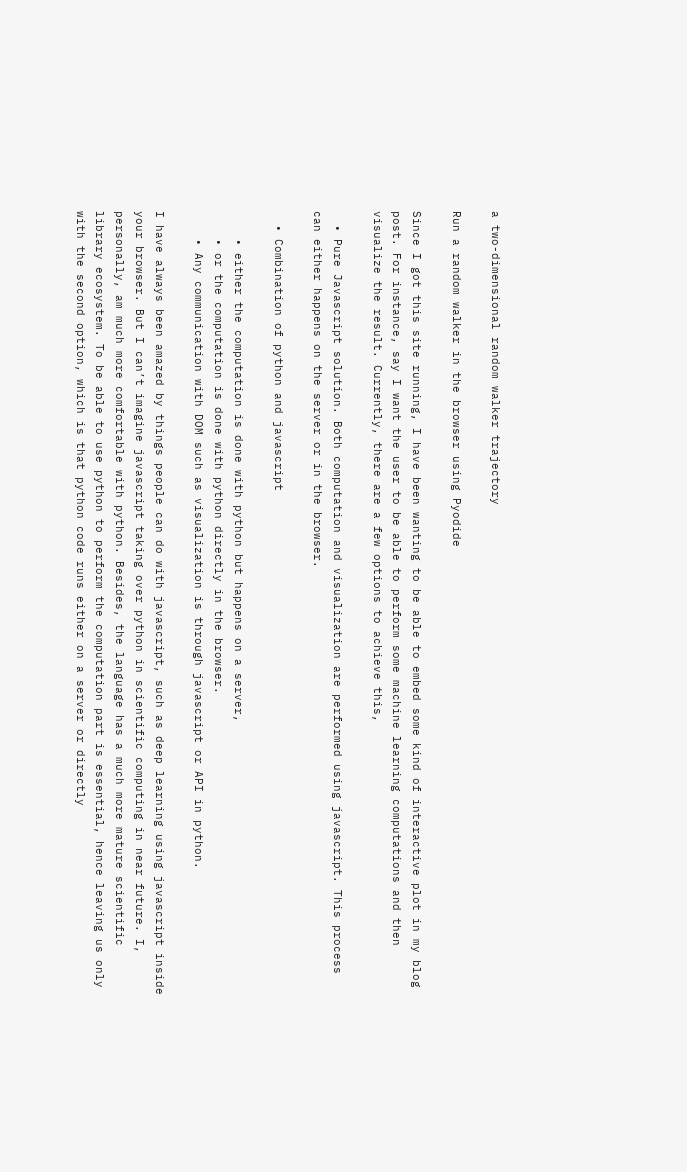a two-dimensional random walker trajectory

Run a random walker in the browser using Pyodide

Since I got this site running, I have been wanting to be able to embed some kind of interactive plot in my blog post. For instance, say I want the user to be able to perform some machine learning computations and then visualize the result. Currently, there are a few options to achieve this,

  • Pure Javascript solution. Both computation and visualization are performed using javascript. This process can either happens on the server or in the browser.

  • Combination of python and javascript

    • either the computation is done with python but happens on a server,
    • or the computation is done with python directly in the browser.
    • Any communication with DOM such as visualization is through javascript or API in python.

I have always been amazed by things people can do with javascript, such as deep learning using javascript inside your browser. But I can’t imagine javascript taking over python in scientific computing in near future. I, personally, am much more comfortable with python. Besides, the language has a much more mature scientific library ecosystem. To be able to use python to perform the computation part is essential, hence leaving us only with the second option, which is that python code runs either on a server or directly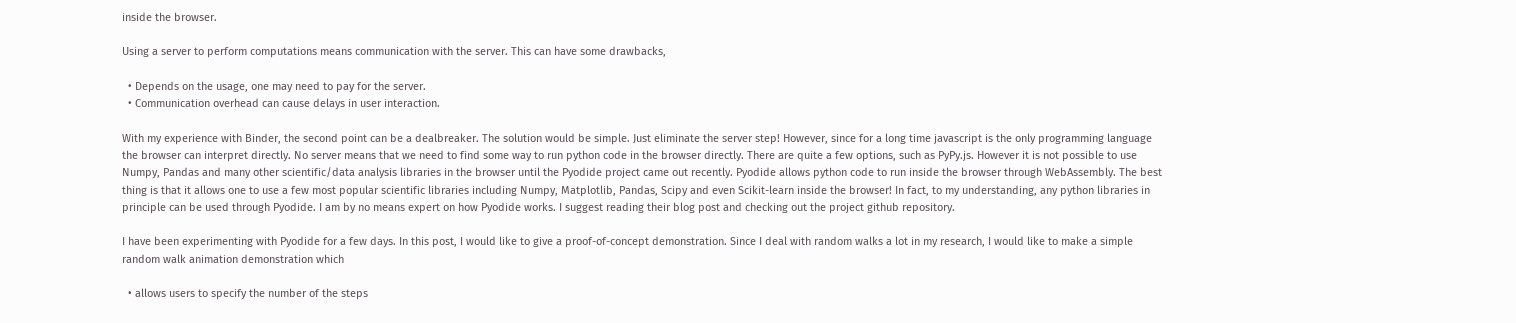inside the browser.

Using a server to perform computations means communication with the server. This can have some drawbacks,

  • Depends on the usage, one may need to pay for the server.
  • Communication overhead can cause delays in user interaction.

With my experience with Binder, the second point can be a dealbreaker. The solution would be simple. Just eliminate the server step! However, since for a long time javascript is the only programming language the browser can interpret directly. No server means that we need to find some way to run python code in the browser directly. There are quite a few options, such as PyPy.js. However it is not possible to use Numpy, Pandas and many other scientific/data analysis libraries in the browser until the Pyodide project came out recently. Pyodide allows python code to run inside the browser through WebAssembly. The best thing is that it allows one to use a few most popular scientific libraries including Numpy, Matplotlib, Pandas, Scipy and even Scikit-learn inside the browser! In fact, to my understanding, any python libraries in principle can be used through Pyodide. I am by no means expert on how Pyodide works. I suggest reading their blog post and checking out the project github repository.

I have been experimenting with Pyodide for a few days. In this post, I would like to give a proof-of-concept demonstration. Since I deal with random walks a lot in my research, I would like to make a simple random walk animation demonstration which

  • allows users to specify the number of the steps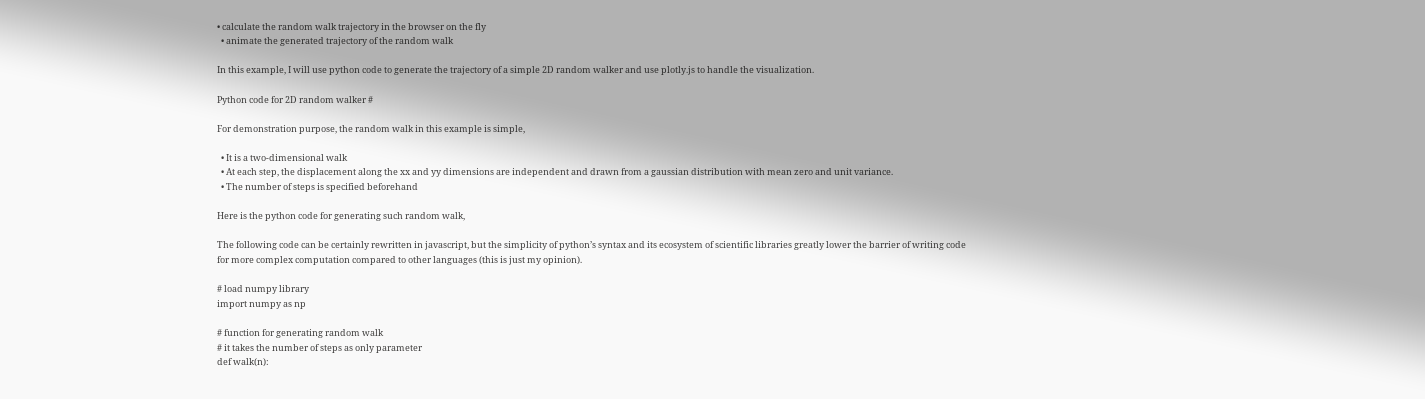• calculate the random walk trajectory in the browser on the fly
  • animate the generated trajectory of the random walk

In this example, I will use python code to generate the trajectory of a simple 2D random walker and use plotly.js to handle the visualization.

Python code for 2D random walker #

For demonstration purpose, the random walk in this example is simple,

  • It is a two-dimensional walk
  • At each step, the displacement along the xx and yy dimensions are independent and drawn from a gaussian distribution with mean zero and unit variance.
  • The number of steps is specified beforehand

Here is the python code for generating such random walk,

The following code can be certainly rewritten in javascript, but the simplicity of python’s syntax and its ecosystem of scientific libraries greatly lower the barrier of writing code for more complex computation compared to other languages (this is just my opinion).

# load numpy library
import numpy as np

# function for generating random walk
# it takes the number of steps as only parameter
def walk(n):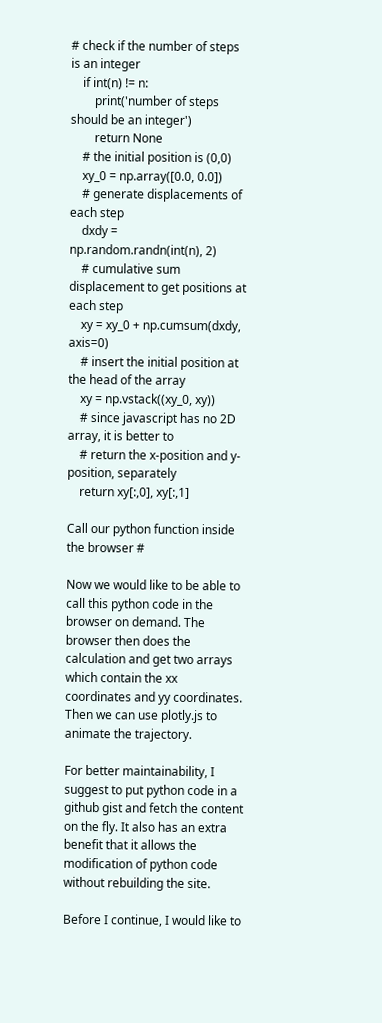# check if the number of steps is an integer
    if int(n) != n:
        print('number of steps should be an integer')
        return None
    # the initial position is (0,0)
    xy_0 = np.array([0.0, 0.0])
    # generate displacements of each step
    dxdy = np.random.randn(int(n), 2)
    # cumulative sum displacement to get positions at each step
    xy = xy_0 + np.cumsum(dxdy, axis=0)
    # insert the initial position at the head of the array
    xy = np.vstack((xy_0, xy))
    # since javascript has no 2D array, it is better to
    # return the x-position and y-position, separately
    return xy[:,0], xy[:,1]

Call our python function inside the browser #

Now we would like to be able to call this python code in the browser on demand. The browser then does the calculation and get two arrays which contain the xx coordinates and yy coordinates. Then we can use plotly.js to animate the trajectory.

For better maintainability, I suggest to put python code in a github gist and fetch the content on the fly. It also has an extra benefit that it allows the modification of python code without rebuilding the site.

Before I continue, I would like to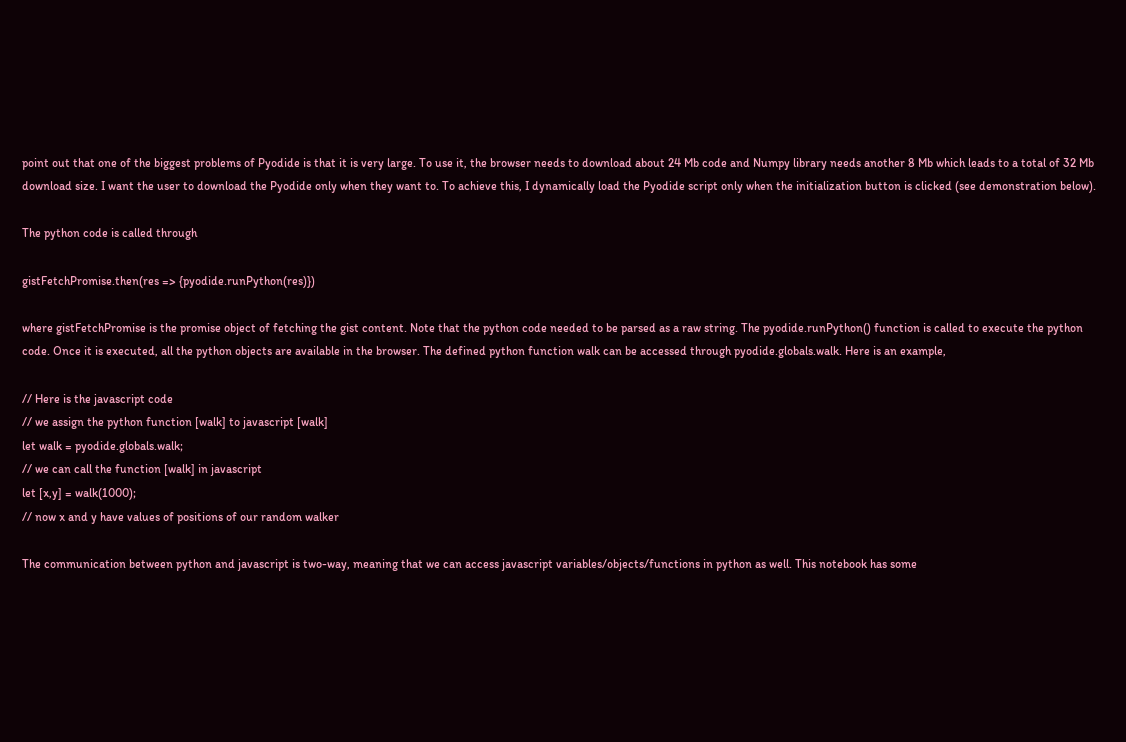point out that one of the biggest problems of Pyodide is that it is very large. To use it, the browser needs to download about 24 Mb code and Numpy library needs another 8 Mb which leads to a total of 32 Mb download size. I want the user to download the Pyodide only when they want to. To achieve this, I dynamically load the Pyodide script only when the initialization button is clicked (see demonstration below).

The python code is called through

gistFetchPromise.then(res => {pyodide.runPython(res)})

where gistFetchPromise is the promise object of fetching the gist content. Note that the python code needed to be parsed as a raw string. The pyodide.runPython() function is called to execute the python code. Once it is executed, all the python objects are available in the browser. The defined python function walk can be accessed through pyodide.globals.walk. Here is an example,

// Here is the javascript code
// we assign the python function [walk] to javascript [walk]
let walk = pyodide.globals.walk;
// we can call the function [walk] in javascript
let [x,y] = walk(1000);
// now x and y have values of positions of our random walker

The communication between python and javascript is two-way, meaning that we can access javascript variables/objects/functions in python as well. This notebook has some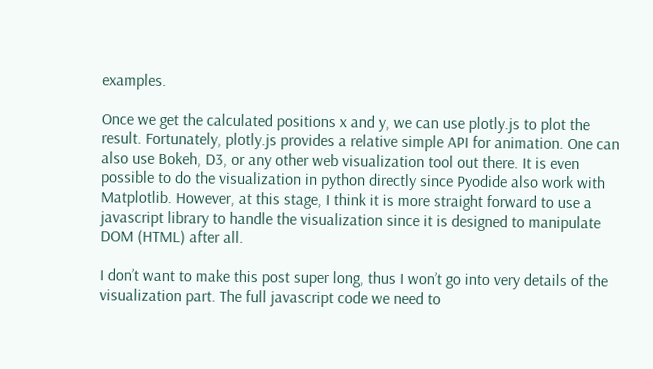examples.

Once we get the calculated positions x and y, we can use plotly.js to plot the result. Fortunately, plotly.js provides a relative simple API for animation. One can also use Bokeh, D3, or any other web visualization tool out there. It is even possible to do the visualization in python directly since Pyodide also work with Matplotlib. However, at this stage, I think it is more straight forward to use a javascript library to handle the visualization since it is designed to manipulate DOM (HTML) after all.

I don’t want to make this post super long, thus I won’t go into very details of the visualization part. The full javascript code we need to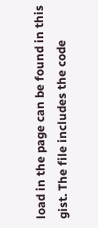load in the page can be found in this gist. The file includes the code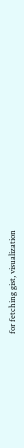for fetching gist, visualization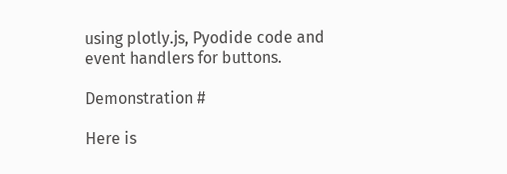using plotly.js, Pyodide code and event handlers for buttons.

Demonstration #

Here is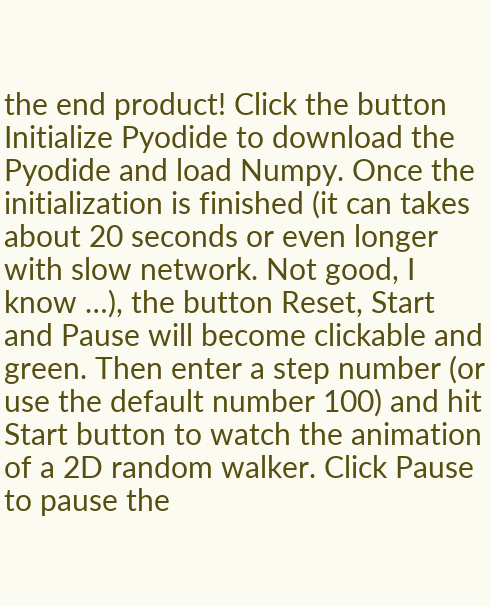the end product! Click the button Initialize Pyodide to download the Pyodide and load Numpy. Once the initialization is finished (it can takes about 20 seconds or even longer with slow network. Not good, I know …), the button Reset, Start and Pause will become clickable and green. Then enter a step number (or use the default number 100) and hit Start button to watch the animation of a 2D random walker. Click Pause to pause the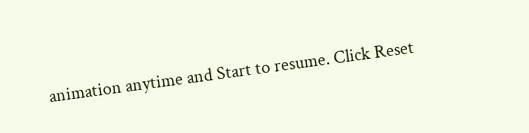animation anytime and Start to resume. Click Reset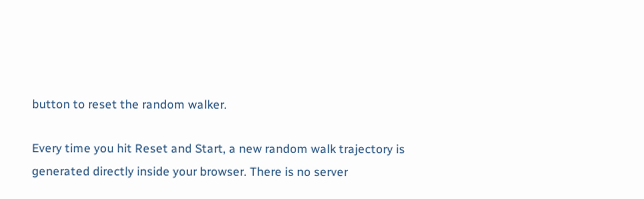button to reset the random walker.

Every time you hit Reset and Start, a new random walk trajectory is generated directly inside your browser. There is no server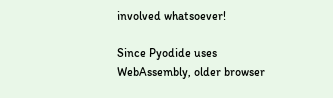involved whatsoever!

Since Pyodide uses WebAssembly, older browser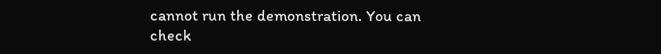cannot run the demonstration. You can check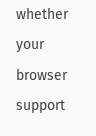whether your browser support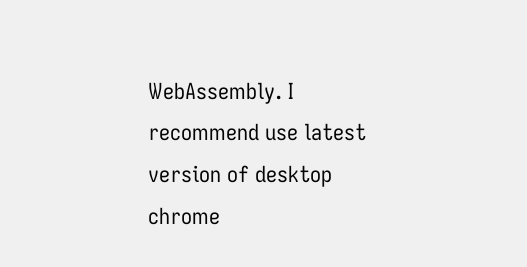WebAssembly. I recommend use latest version of desktop chrome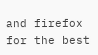and firefox for the best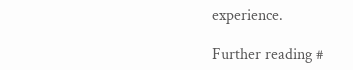experience.

Further reading #